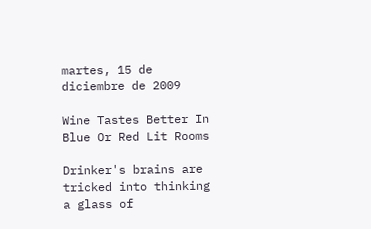martes, 15 de diciembre de 2009

Wine Tastes Better In Blue Or Red Lit Rooms

Drinker's brains are tricked into thinking a glass of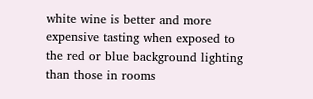white wine is better and more expensive tasting when exposed to the red or blue background lighting than those in rooms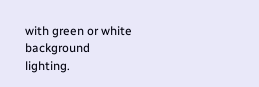with green or white background lighting.